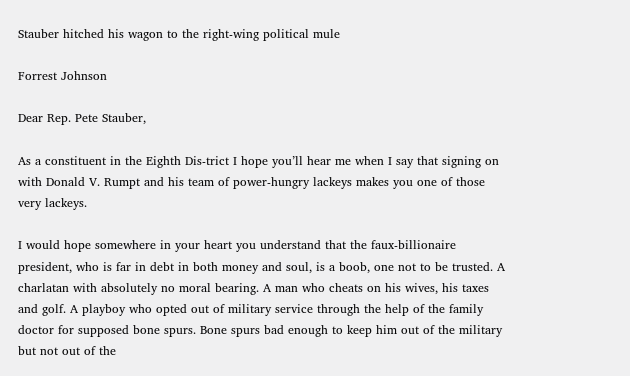Stauber hitched his wagon to the right-wing political mule

Forrest Johnson

Dear Rep. Pete Stauber,

As a constituent in the Eighth Dis-trict I hope you’ll hear me when I say that signing on with Donald V. Rumpt and his team of power-hungry lackeys makes you one of those very lackeys.

I would hope somewhere in your heart you understand that the faux-billionaire president, who is far in debt in both money and soul, is a boob, one not to be trusted. A charlatan with absolutely no moral bearing. A man who cheats on his wives, his taxes and golf. A playboy who opted out of military service through the help of the family doctor for supposed bone spurs. Bone spurs bad enough to keep him out of the military but not out of the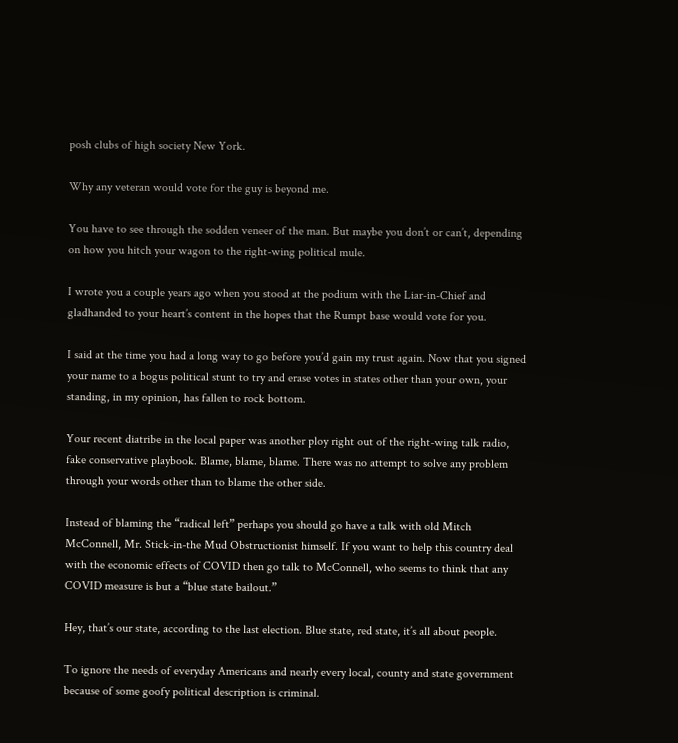posh clubs of high society New York.

Why any veteran would vote for the guy is beyond me.

You have to see through the sodden veneer of the man. But maybe you don’t or can’t, depending on how you hitch your wagon to the right-wing political mule.

I wrote you a couple years ago when you stood at the podium with the Liar-in-Chief and gladhanded to your heart’s content in the hopes that the Rumpt base would vote for you.

I said at the time you had a long way to go before you’d gain my trust again. Now that you signed your name to a bogus political stunt to try and erase votes in states other than your own, your standing, in my opinion, has fallen to rock bottom.

Your recent diatribe in the local paper was another ploy right out of the right-wing talk radio, fake conservative playbook. Blame, blame, blame. There was no attempt to solve any problem through your words other than to blame the other side.

Instead of blaming the “radical left” perhaps you should go have a talk with old Mitch McConnell, Mr. Stick-in-the Mud Obstructionist himself. If you want to help this country deal with the economic effects of COVID then go talk to McConnell, who seems to think that any COVID measure is but a “blue state bailout.”

Hey, that’s our state, according to the last election. Blue state, red state, it’s all about people.

To ignore the needs of everyday Americans and nearly every local, county and state government because of some goofy political description is criminal.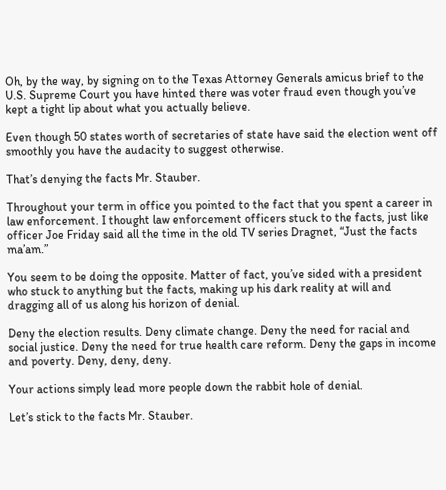Oh, by the way, by signing on to the Texas Attorney Generals amicus brief to the U.S. Supreme Court you have hinted there was voter fraud even though you’ve kept a tight lip about what you actually believe.

Even though 50 states worth of secretaries of state have said the election went off smoothly you have the audacity to suggest otherwise.

That’s denying the facts Mr. Stauber.

Throughout your term in office you pointed to the fact that you spent a career in law enforcement. I thought law enforcement officers stuck to the facts, just like officer Joe Friday said all the time in the old TV series Dragnet, “Just the facts ma’am.”

You seem to be doing the opposite. Matter of fact, you’ve sided with a president who stuck to anything but the facts, making up his dark reality at will and dragging all of us along his horizon of denial.

Deny the election results. Deny climate change. Deny the need for racial and social justice. Deny the need for true health care reform. Deny the gaps in income and poverty. Deny, deny, deny.

Your actions simply lead more people down the rabbit hole of denial.

Let’s stick to the facts Mr. Stauber.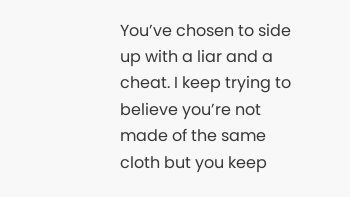You’ve chosen to side up with a liar and a cheat. I keep trying to believe you’re not made of the same cloth but you keep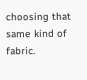choosing that same kind of fabric.